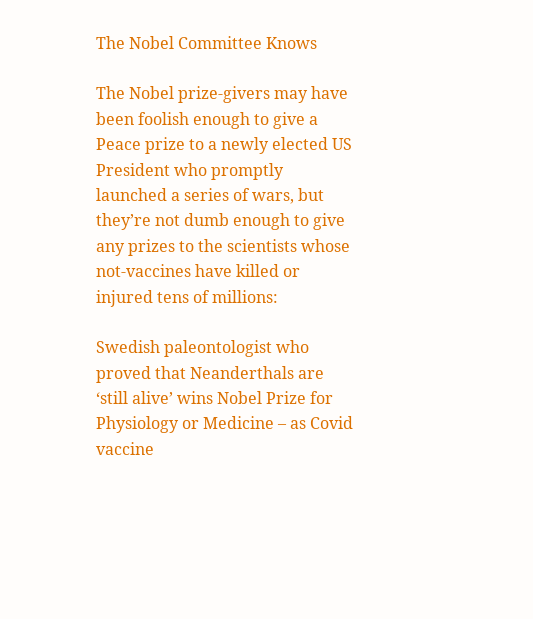The Nobel Committee Knows

The Nobel prize-givers may have been foolish enough to give a Peace prize to a newly elected US President who promptly launched a series of wars, but they’re not dumb enough to give any prizes to the scientists whose not-vaccines have killed or injured tens of millions:

Swedish paleontologist who proved that Neanderthals are ‘still alive’ wins Nobel Prize for Physiology or Medicine – as Covid vaccine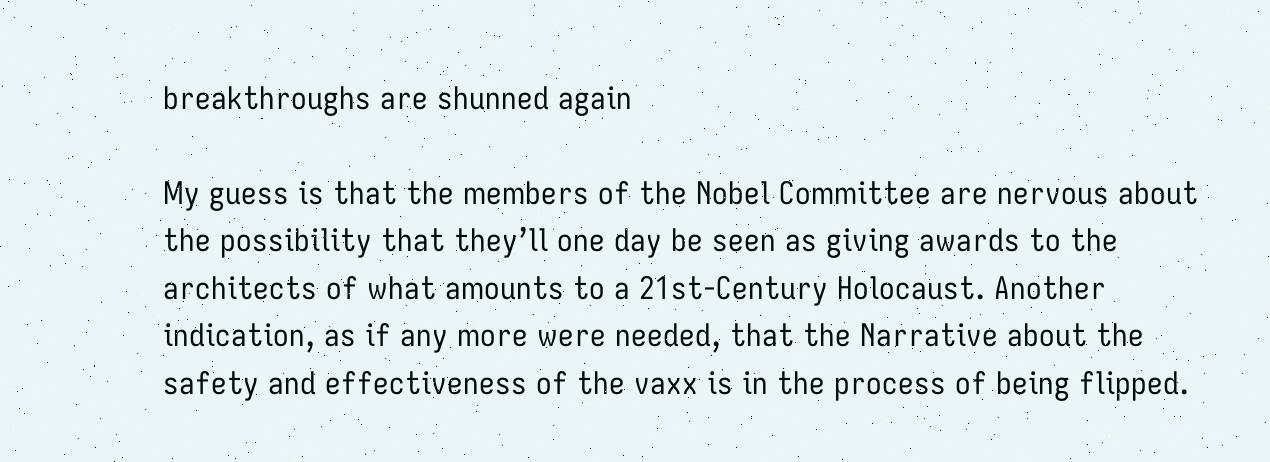breakthroughs are shunned again

My guess is that the members of the Nobel Committee are nervous about the possibility that they’ll one day be seen as giving awards to the architects of what amounts to a 21st-Century Holocaust. Another indication, as if any more were needed, that the Narrative about the safety and effectiveness of the vaxx is in the process of being flipped.